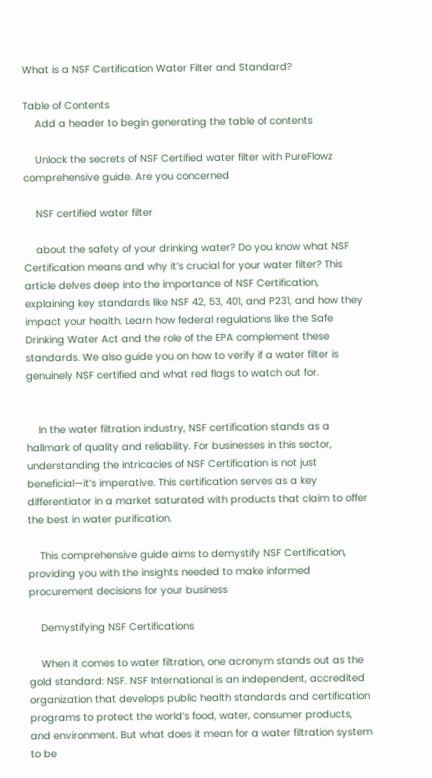What is a NSF Certification Water Filter and Standard?

Table of Contents
    Add a header to begin generating the table of contents

    Unlock the secrets of NSF Certified water filter with PureFlowz comprehensive guide. Are you concerned

    NSF certified water filter

    about the safety of your drinking water? Do you know what NSF Certification means and why it’s crucial for your water filter? This article delves deep into the importance of NSF Certification, explaining key standards like NSF 42, 53, 401, and P231, and how they impact your health. Learn how federal regulations like the Safe Drinking Water Act and the role of the EPA complement these standards. We also guide you on how to verify if a water filter is genuinely NSF certified and what red flags to watch out for.


    In the water filtration industry, NSF certification stands as a hallmark of quality and reliability. For businesses in this sector, understanding the intricacies of NSF Certification is not just beneficial—it’s imperative. This certification serves as a key differentiator in a market saturated with products that claim to offer the best in water purification.

    This comprehensive guide aims to demystify NSF Certification, providing you with the insights needed to make informed procurement decisions for your business

    Demystifying NSF Certifications

    When it comes to water filtration, one acronym stands out as the gold standard: NSF. NSF International is an independent, accredited organization that develops public health standards and certification programs to protect the world’s food, water, consumer products, and environment. But what does it mean for a water filtration system to be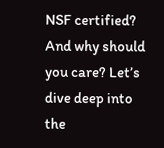NSF certified? And why should you care? Let’s dive deep into the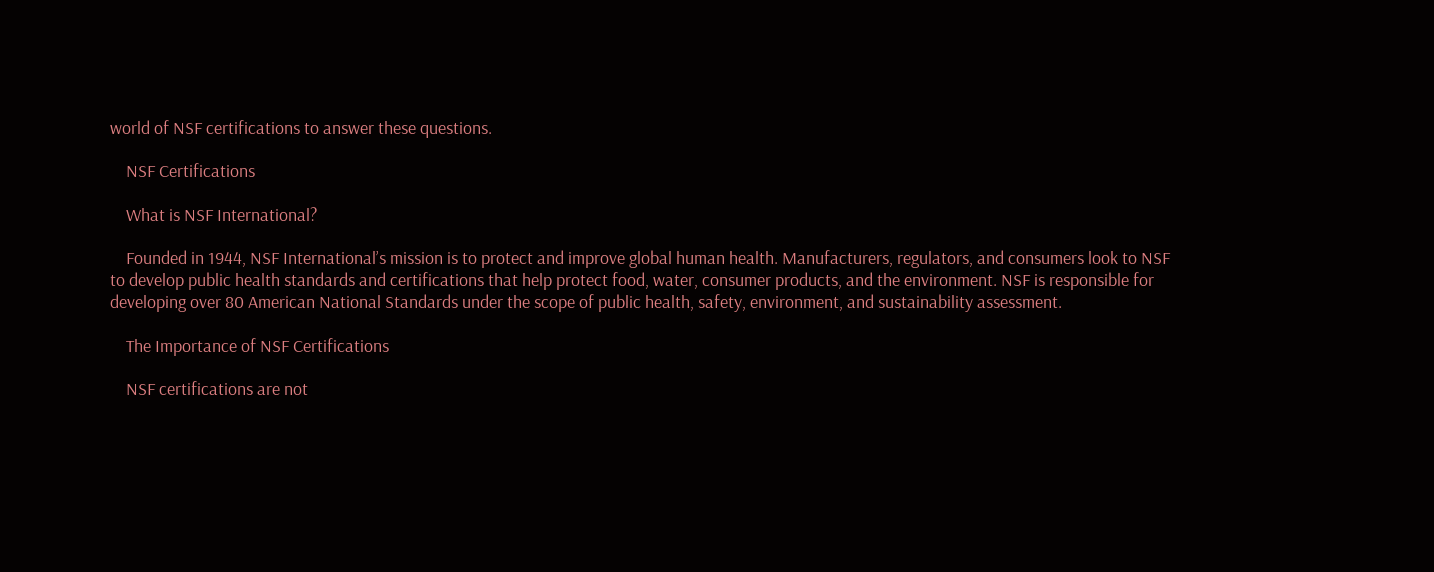world of NSF certifications to answer these questions.

    NSF Certifications

    What is NSF International?

    Founded in 1944, NSF International’s mission is to protect and improve global human health. Manufacturers, regulators, and consumers look to NSF to develop public health standards and certifications that help protect food, water, consumer products, and the environment. NSF is responsible for developing over 80 American National Standards under the scope of public health, safety, environment, and sustainability assessment.

    The Importance of NSF Certifications

    NSF certifications are not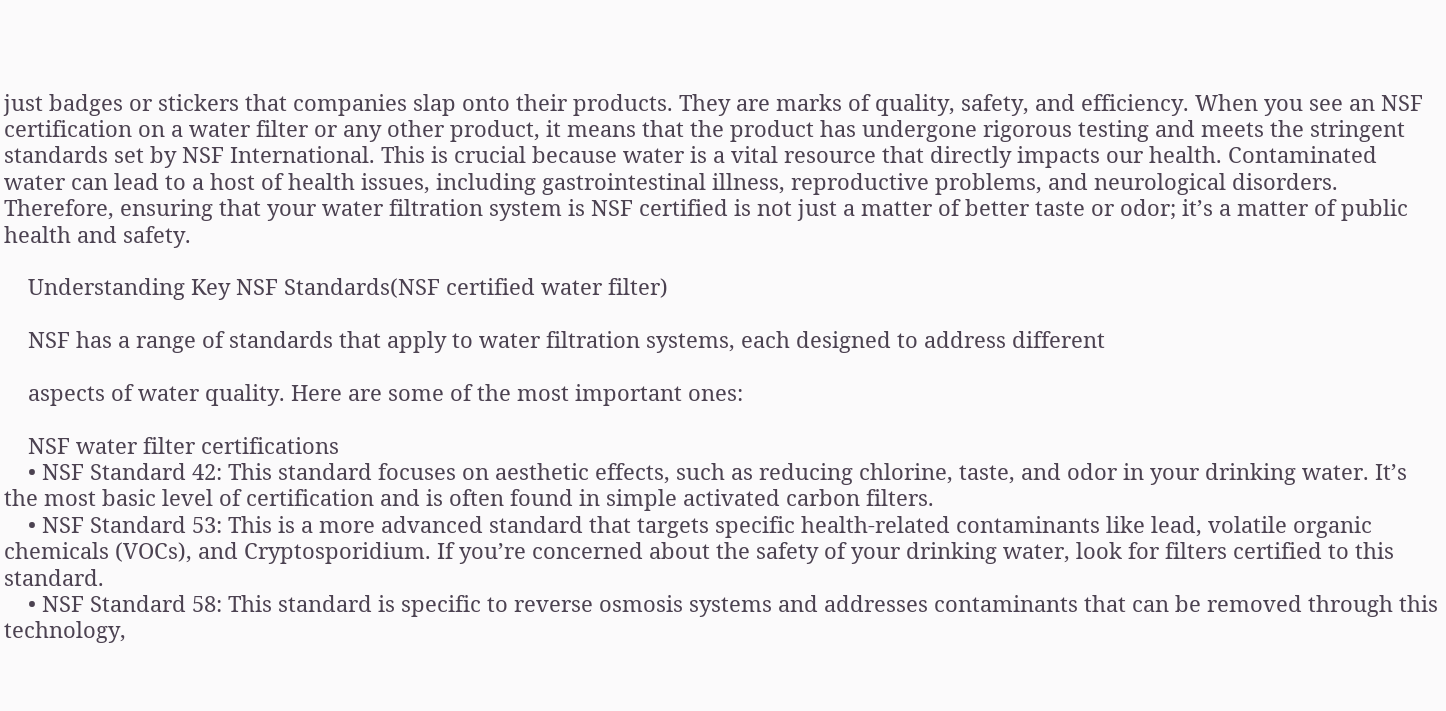just badges or stickers that companies slap onto their products. They are marks of quality, safety, and efficiency. When you see an NSF certification on a water filter or any other product, it means that the product has undergone rigorous testing and meets the stringent standards set by NSF International. This is crucial because water is a vital resource that directly impacts our health. Contaminated water can lead to a host of health issues, including gastrointestinal illness, reproductive problems, and neurological disorders. Therefore, ensuring that your water filtration system is NSF certified is not just a matter of better taste or odor; it’s a matter of public health and safety.

    Understanding Key NSF Standards(NSF certified water filter)

    NSF has a range of standards that apply to water filtration systems, each designed to address different

    aspects of water quality. Here are some of the most important ones:

    NSF water filter certifications
    • NSF Standard 42: This standard focuses on aesthetic effects, such as reducing chlorine, taste, and odor in your drinking water. It’s the most basic level of certification and is often found in simple activated carbon filters.
    • NSF Standard 53: This is a more advanced standard that targets specific health-related contaminants like lead, volatile organic chemicals (VOCs), and Cryptosporidium. If you’re concerned about the safety of your drinking water, look for filters certified to this standard.
    • NSF Standard 58: This standard is specific to reverse osmosis systems and addresses contaminants that can be removed through this technology,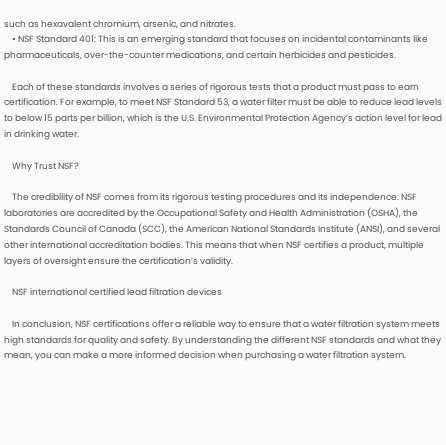such as hexavalent chromium, arsenic, and nitrates.
    • NSF Standard 401: This is an emerging standard that focuses on incidental contaminants like pharmaceuticals, over-the-counter medications, and certain herbicides and pesticides.

    Each of these standards involves a series of rigorous tests that a product must pass to earn certification. For example, to meet NSF Standard 53, a water filter must be able to reduce lead levels to below 15 parts per billion, which is the U.S. Environmental Protection Agency’s action level for lead in drinking water.

    Why Trust NSF?

    The credibility of NSF comes from its rigorous testing procedures and its independence. NSF laboratories are accredited by the Occupational Safety and Health Administration (OSHA), the Standards Council of Canada (SCC), the American National Standards Institute (ANSI), and several other international accreditation bodies. This means that when NSF certifies a product, multiple layers of oversight ensure the certification’s validity.

    NSF international certified lead filtration devices

    In conclusion, NSF certifications offer a reliable way to ensure that a water filtration system meets high standards for quality and safety. By understanding the different NSF standards and what they mean, you can make a more informed decision when purchasing a water filtration system.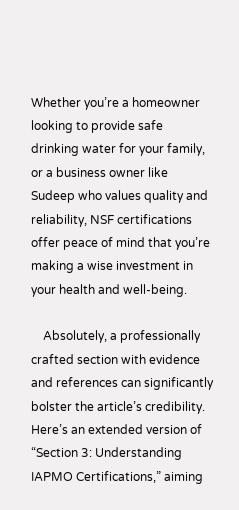Whether you’re a homeowner looking to provide safe drinking water for your family, or a business owner like Sudeep who values quality and reliability, NSF certifications offer peace of mind that you’re making a wise investment in your health and well-being.

    Absolutely, a professionally crafted section with evidence and references can significantly bolster the article’s credibility. Here’s an extended version of “Section 3: Understanding IAPMO Certifications,” aiming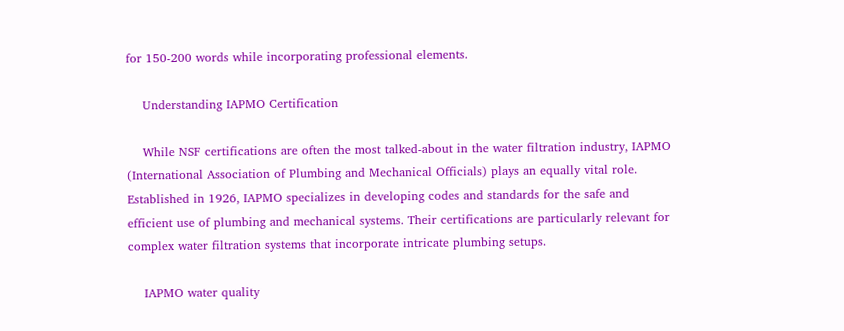for 150-200 words while incorporating professional elements.

    Understanding IAPMO Certification

    While NSF certifications are often the most talked-about in the water filtration industry, IAPMO (International Association of Plumbing and Mechanical Officials) plays an equally vital role. Established in 1926, IAPMO specializes in developing codes and standards for the safe and efficient use of plumbing and mechanical systems. Their certifications are particularly relevant for complex water filtration systems that incorporate intricate plumbing setups.

    IAPMO water quality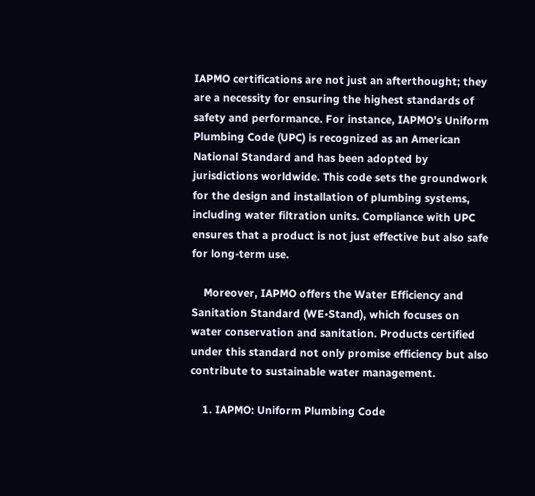IAPMO certifications are not just an afterthought; they are a necessity for ensuring the highest standards of safety and performance. For instance, IAPMO’s Uniform Plumbing Code (UPC) is recognized as an American National Standard and has been adopted by jurisdictions worldwide. This code sets the groundwork for the design and installation of plumbing systems, including water filtration units. Compliance with UPC ensures that a product is not just effective but also safe for long-term use.

    Moreover, IAPMO offers the Water Efficiency and Sanitation Standard (WE•Stand), which focuses on water conservation and sanitation. Products certified under this standard not only promise efficiency but also contribute to sustainable water management.

    1. IAPMO: Uniform Plumbing Code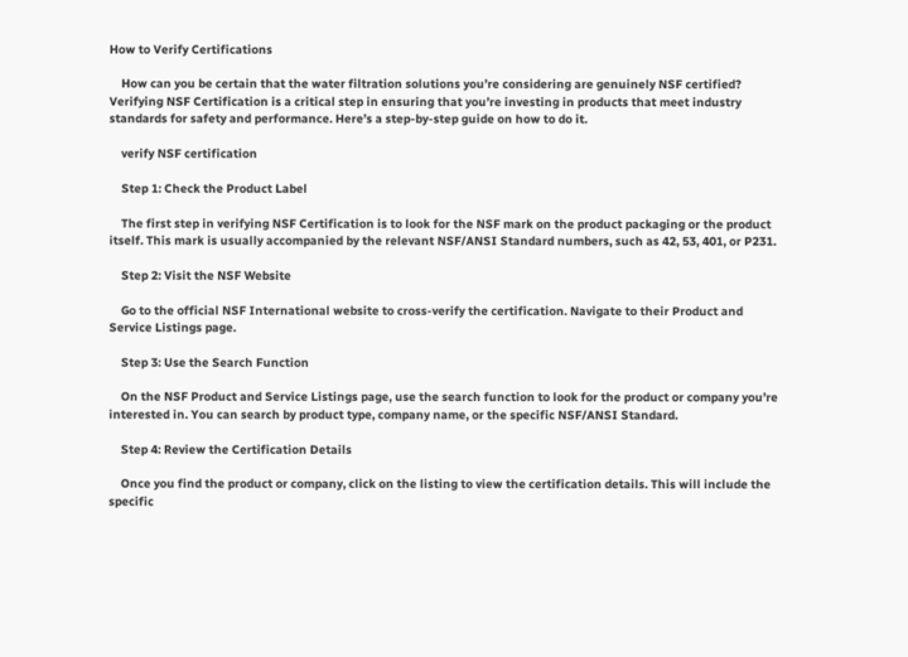How to Verify Certifications

    How can you be certain that the water filtration solutions you’re considering are genuinely NSF certified? Verifying NSF Certification is a critical step in ensuring that you’re investing in products that meet industry standards for safety and performance. Here’s a step-by-step guide on how to do it.

    verify NSF certification

    Step 1: Check the Product Label

    The first step in verifying NSF Certification is to look for the NSF mark on the product packaging or the product itself. This mark is usually accompanied by the relevant NSF/ANSI Standard numbers, such as 42, 53, 401, or P231.

    Step 2: Visit the NSF Website

    Go to the official NSF International website to cross-verify the certification. Navigate to their Product and Service Listings page.

    Step 3: Use the Search Function

    On the NSF Product and Service Listings page, use the search function to look for the product or company you’re interested in. You can search by product type, company name, or the specific NSF/ANSI Standard.

    Step 4: Review the Certification Details

    Once you find the product or company, click on the listing to view the certification details. This will include the specific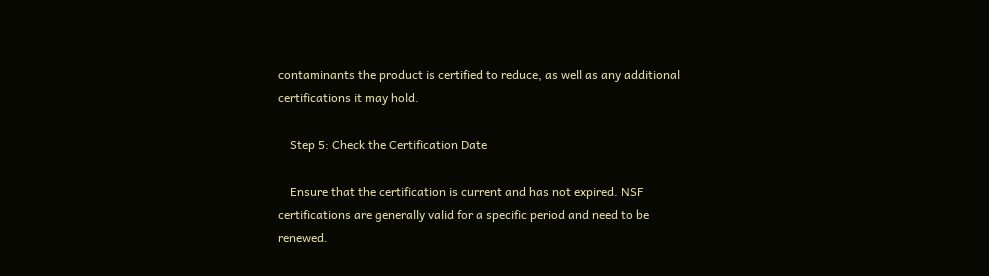contaminants the product is certified to reduce, as well as any additional certifications it may hold.

    Step 5: Check the Certification Date

    Ensure that the certification is current and has not expired. NSF certifications are generally valid for a specific period and need to be renewed.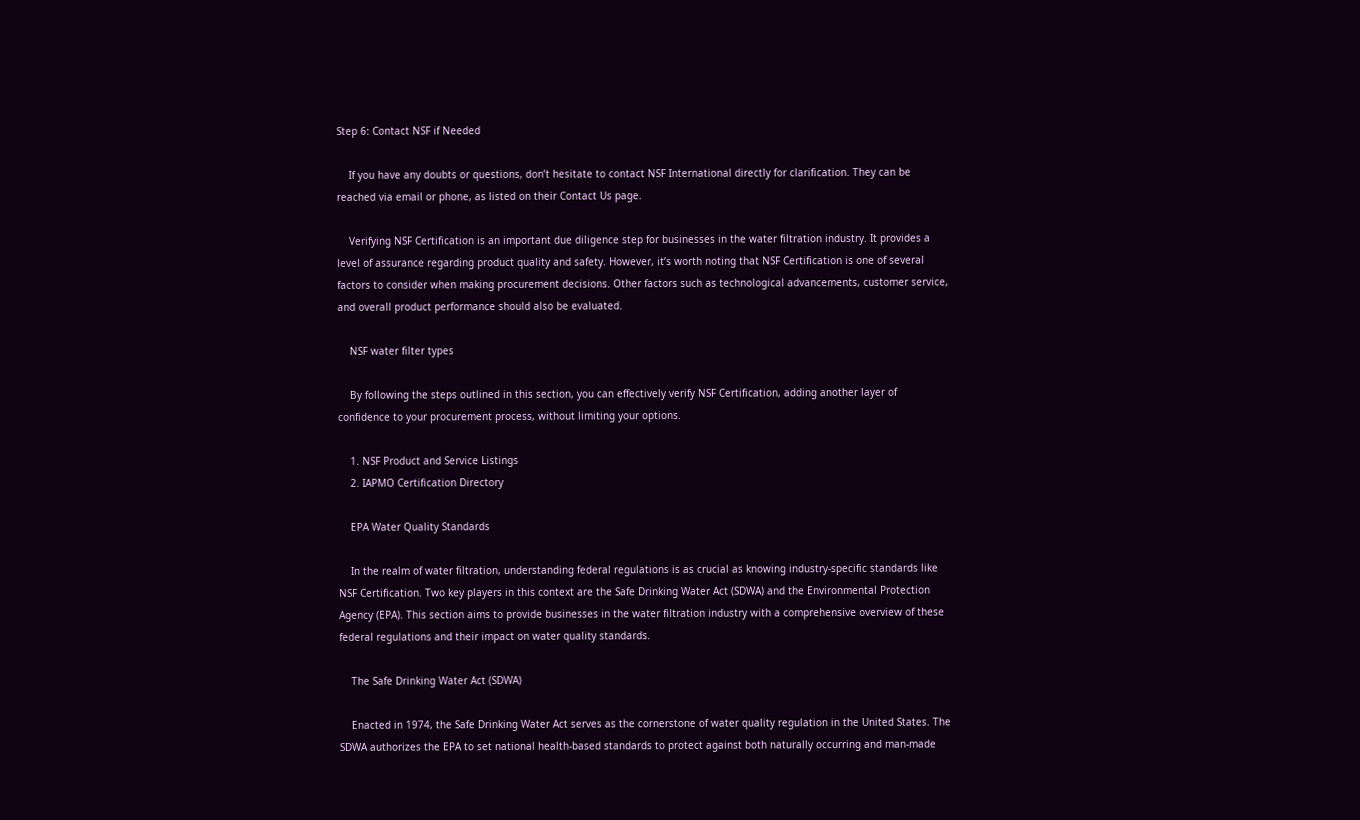Step 6: Contact NSF if Needed

    If you have any doubts or questions, don’t hesitate to contact NSF International directly for clarification. They can be reached via email or phone, as listed on their Contact Us page.

    Verifying NSF Certification is an important due diligence step for businesses in the water filtration industry. It provides a level of assurance regarding product quality and safety. However, it’s worth noting that NSF Certification is one of several factors to consider when making procurement decisions. Other factors such as technological advancements, customer service, and overall product performance should also be evaluated.

    NSF water filter types

    By following the steps outlined in this section, you can effectively verify NSF Certification, adding another layer of confidence to your procurement process, without limiting your options.

    1. NSF Product and Service Listings
    2. IAPMO Certification Directory

    EPA Water Quality Standards

    In the realm of water filtration, understanding federal regulations is as crucial as knowing industry-specific standards like NSF Certification. Two key players in this context are the Safe Drinking Water Act (SDWA) and the Environmental Protection Agency (EPA). This section aims to provide businesses in the water filtration industry with a comprehensive overview of these federal regulations and their impact on water quality standards.

    The Safe Drinking Water Act (SDWA)

    Enacted in 1974, the Safe Drinking Water Act serves as the cornerstone of water quality regulation in the United States. The SDWA authorizes the EPA to set national health-based standards to protect against both naturally occurring and man-made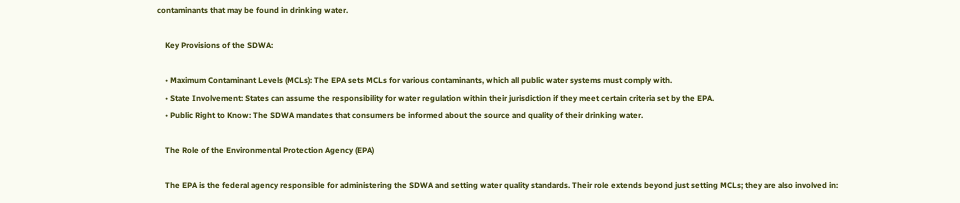contaminants that may be found in drinking water.

    Key Provisions of the SDWA:

    • Maximum Contaminant Levels (MCLs): The EPA sets MCLs for various contaminants, which all public water systems must comply with.
    • State Involvement: States can assume the responsibility for water regulation within their jurisdiction if they meet certain criteria set by the EPA.
    • Public Right to Know: The SDWA mandates that consumers be informed about the source and quality of their drinking water.

    The Role of the Environmental Protection Agency (EPA)

    The EPA is the federal agency responsible for administering the SDWA and setting water quality standards. Their role extends beyond just setting MCLs; they are also involved in: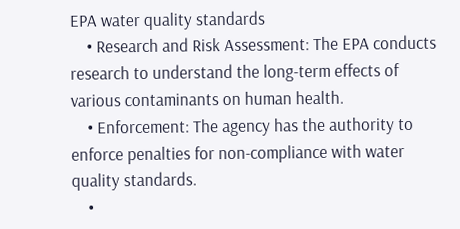EPA water quality standards
    • Research and Risk Assessment: The EPA conducts research to understand the long-term effects of various contaminants on human health.
    • Enforcement: The agency has the authority to enforce penalties for non-compliance with water quality standards.
    •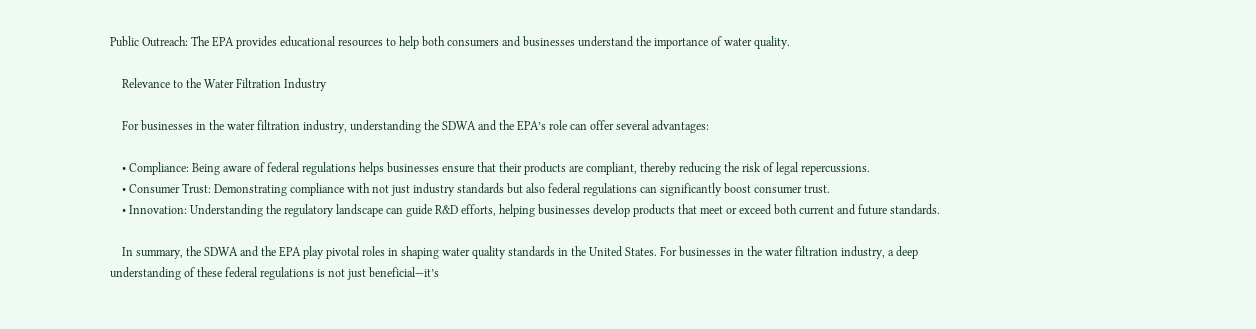Public Outreach: The EPA provides educational resources to help both consumers and businesses understand the importance of water quality.

    Relevance to the Water Filtration Industry

    For businesses in the water filtration industry, understanding the SDWA and the EPA’s role can offer several advantages:

    • Compliance: Being aware of federal regulations helps businesses ensure that their products are compliant, thereby reducing the risk of legal repercussions.
    • Consumer Trust: Demonstrating compliance with not just industry standards but also federal regulations can significantly boost consumer trust.
    • Innovation: Understanding the regulatory landscape can guide R&D efforts, helping businesses develop products that meet or exceed both current and future standards.

    In summary, the SDWA and the EPA play pivotal roles in shaping water quality standards in the United States. For businesses in the water filtration industry, a deep understanding of these federal regulations is not just beneficial—it’s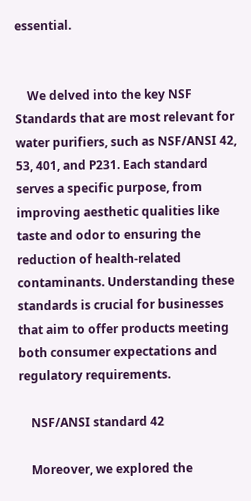essential.


    We delved into the key NSF Standards that are most relevant for water purifiers, such as NSF/ANSI 42, 53, 401, and P231. Each standard serves a specific purpose, from improving aesthetic qualities like taste and odor to ensuring the reduction of health-related contaminants. Understanding these standards is crucial for businesses that aim to offer products meeting both consumer expectations and regulatory requirements.

    NSF/ANSI standard 42

    Moreover, we explored the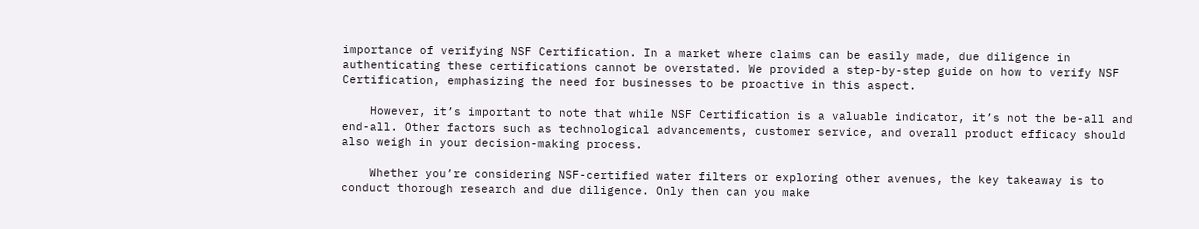importance of verifying NSF Certification. In a market where claims can be easily made, due diligence in authenticating these certifications cannot be overstated. We provided a step-by-step guide on how to verify NSF Certification, emphasizing the need for businesses to be proactive in this aspect.

    However, it’s important to note that while NSF Certification is a valuable indicator, it’s not the be-all and end-all. Other factors such as technological advancements, customer service, and overall product efficacy should also weigh in your decision-making process.

    Whether you’re considering NSF-certified water filters or exploring other avenues, the key takeaway is to conduct thorough research and due diligence. Only then can you make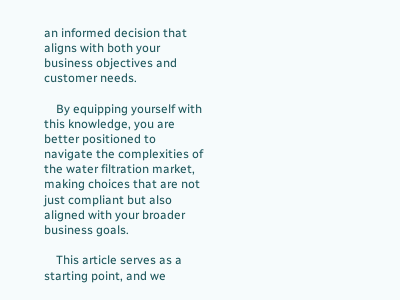an informed decision that aligns with both your business objectives and customer needs.

    By equipping yourself with this knowledge, you are better positioned to navigate the complexities of the water filtration market, making choices that are not just compliant but also aligned with your broader business goals.

    This article serves as a starting point, and we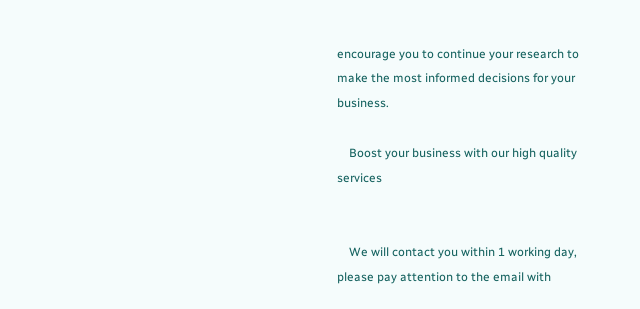encourage you to continue your research to make the most informed decisions for your business.

    Boost your business with our high quality services


    We will contact you within 1 working day, please pay attention to the email with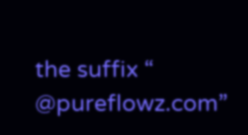the suffix “ @pureflowz.com”